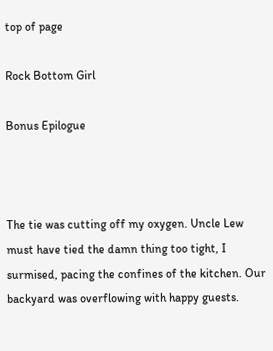top of page

Rock Bottom Girl

Bonus Epilogue



The tie was cutting off my oxygen. Uncle Lew must have tied the damn thing too tight, I surmised, pacing the confines of the kitchen. Our backyard was overflowing with happy guests.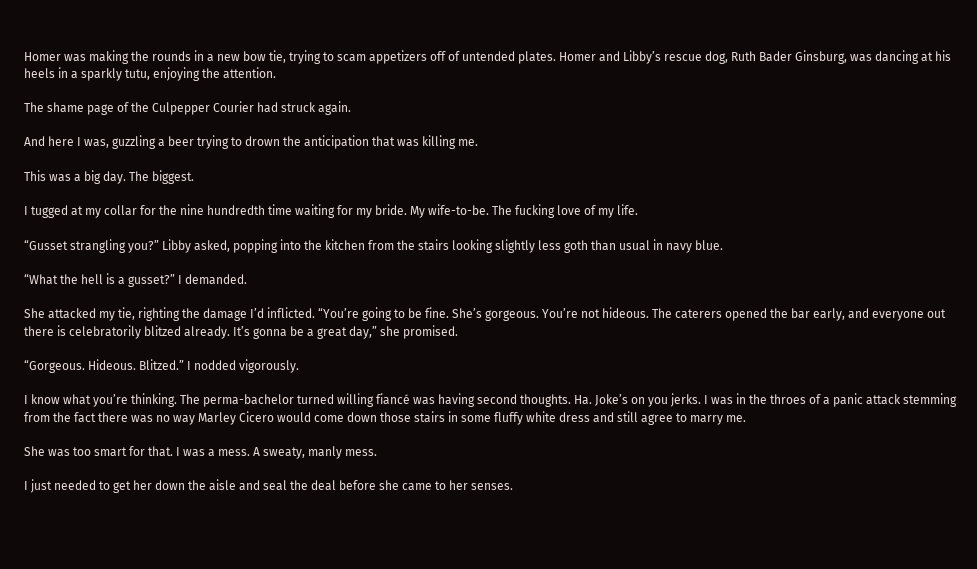Homer was making the rounds in a new bow tie, trying to scam appetizers off of untended plates. Homer and Libby’s rescue dog, Ruth Bader Ginsburg, was dancing at his heels in a sparkly tutu, enjoying the attention.

The shame page of the Culpepper Courier had struck again.

And here I was, guzzling a beer trying to drown the anticipation that was killing me.

This was a big day. The biggest.

I tugged at my collar for the nine hundredth time waiting for my bride. My wife-to-be. The fucking love of my life.

“Gusset strangling you?” Libby asked, popping into the kitchen from the stairs looking slightly less goth than usual in navy blue.

“What the hell is a gusset?” I demanded.

She attacked my tie, righting the damage I’d inflicted. “You’re going to be fine. She’s gorgeous. You’re not hideous. The caterers opened the bar early, and everyone out there is celebratorily blitzed already. It’s gonna be a great day,” she promised.

“Gorgeous. Hideous. Blitzed.” I nodded vigorously.

I know what you’re thinking. The perma-bachelor turned willing fiancé was having second thoughts. Ha. Joke’s on you jerks. I was in the throes of a panic attack stemming from the fact there was no way Marley Cicero would come down those stairs in some fluffy white dress and still agree to marry me.

She was too smart for that. I was a mess. A sweaty, manly mess.

I just needed to get her down the aisle and seal the deal before she came to her senses.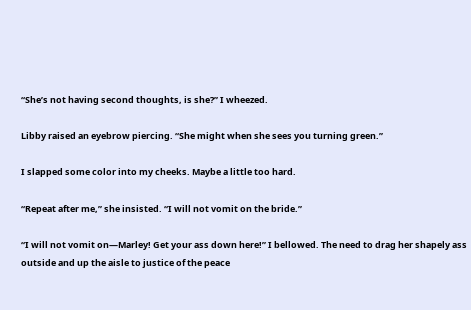“She’s not having second thoughts, is she?” I wheezed.

Libby raised an eyebrow piercing. “She might when she sees you turning green.”

I slapped some color into my cheeks. Maybe a little too hard.

“Repeat after me,” she insisted. “I will not vomit on the bride.”

“I will not vomit on—Marley! Get your ass down here!” I bellowed. The need to drag her shapely ass outside and up the aisle to justice of the peace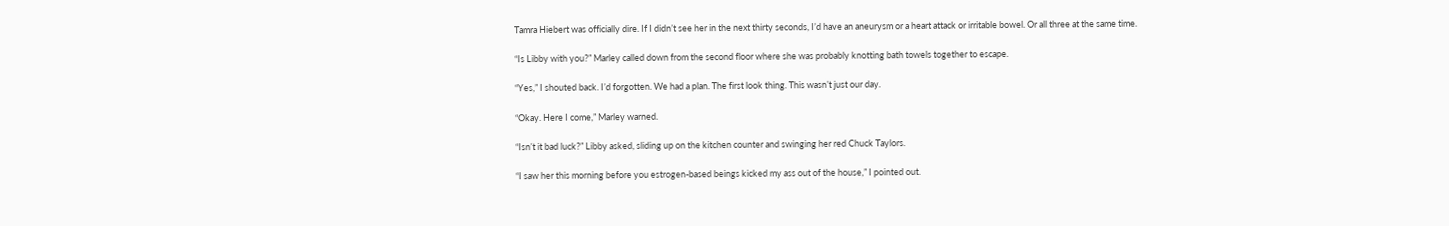Tamra Hiebert was officially dire. If I didn’t see her in the next thirty seconds, I’d have an aneurysm or a heart attack or irritable bowel. Or all three at the same time.

“Is Libby with you?” Marley called down from the second floor where she was probably knotting bath towels together to escape.

“Yes,” I shouted back. I’d forgotten. We had a plan. The first look thing. This wasn’t just our day.

“Okay. Here I come,” Marley warned.

“Isn’t it bad luck?” Libby asked, sliding up on the kitchen counter and swinging her red Chuck Taylors.

“I saw her this morning before you estrogen-based beings kicked my ass out of the house,” I pointed out.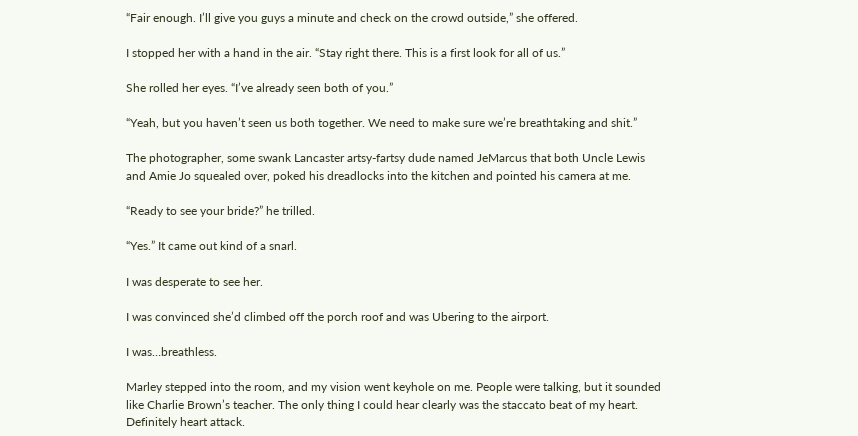“Fair enough. I’ll give you guys a minute and check on the crowd outside,” she offered.

I stopped her with a hand in the air. “Stay right there. This is a first look for all of us.”

She rolled her eyes. “I’ve already seen both of you.”

“Yeah, but you haven’t seen us both together. We need to make sure we’re breathtaking and shit.”

The photographer, some swank Lancaster artsy-fartsy dude named JeMarcus that both Uncle Lewis and Amie Jo squealed over, poked his dreadlocks into the kitchen and pointed his camera at me.

“Ready to see your bride?” he trilled.

“Yes.” It came out kind of a snarl.

I was desperate to see her.

I was convinced she’d climbed off the porch roof and was Ubering to the airport.

I was…breathless.

Marley stepped into the room, and my vision went keyhole on me. People were talking, but it sounded like Charlie Brown’s teacher. The only thing I could hear clearly was the staccato beat of my heart. Definitely heart attack.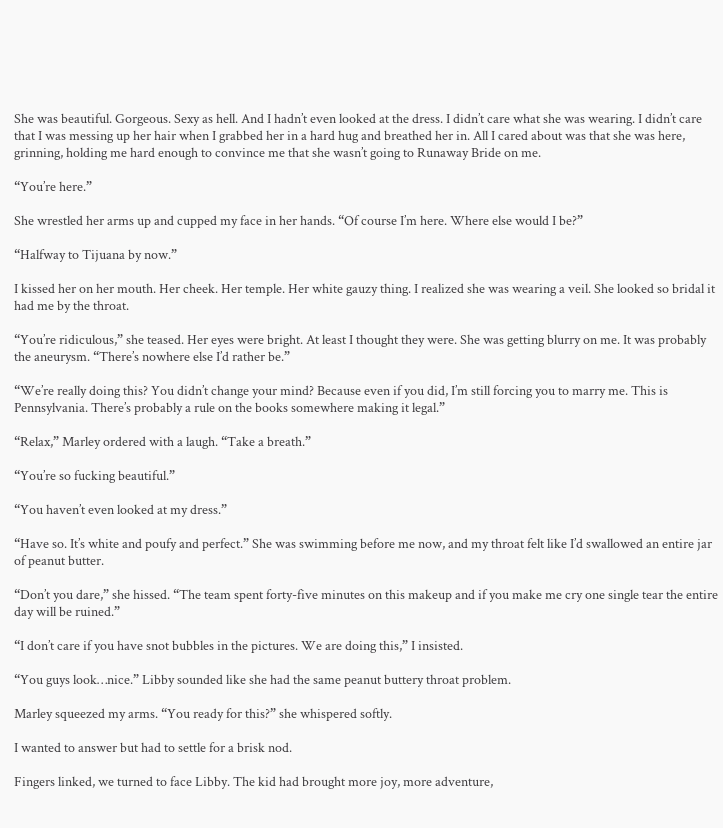She was beautiful. Gorgeous. Sexy as hell. And I hadn’t even looked at the dress. I didn’t care what she was wearing. I didn’t care that I was messing up her hair when I grabbed her in a hard hug and breathed her in. All I cared about was that she was here, grinning, holding me hard enough to convince me that she wasn’t going to Runaway Bride on me.

“You’re here.”

She wrestled her arms up and cupped my face in her hands. “Of course I’m here. Where else would I be?”

“Halfway to Tijuana by now.”

I kissed her on her mouth. Her cheek. Her temple. Her white gauzy thing. I realized she was wearing a veil. She looked so bridal it had me by the throat.

“You’re ridiculous,” she teased. Her eyes were bright. At least I thought they were. She was getting blurry on me. It was probably the aneurysm. “There’s nowhere else I’d rather be.”

“We’re really doing this? You didn’t change your mind? Because even if you did, I’m still forcing you to marry me. This is Pennsylvania. There’s probably a rule on the books somewhere making it legal.”

“Relax,” Marley ordered with a laugh. “Take a breath.”

“You’re so fucking beautiful.”

“You haven’t even looked at my dress.”

“Have so. It’s white and poufy and perfect.” She was swimming before me now, and my throat felt like I’d swallowed an entire jar of peanut butter.

“Don’t you dare,” she hissed. “The team spent forty-five minutes on this makeup and if you make me cry one single tear the entire day will be ruined.”

“I don’t care if you have snot bubbles in the pictures. We are doing this,” I insisted.

“You guys look…nice.” Libby sounded like she had the same peanut buttery throat problem.

Marley squeezed my arms. “You ready for this?” she whispered softly.

I wanted to answer but had to settle for a brisk nod.

Fingers linked, we turned to face Libby. The kid had brought more joy, more adventure,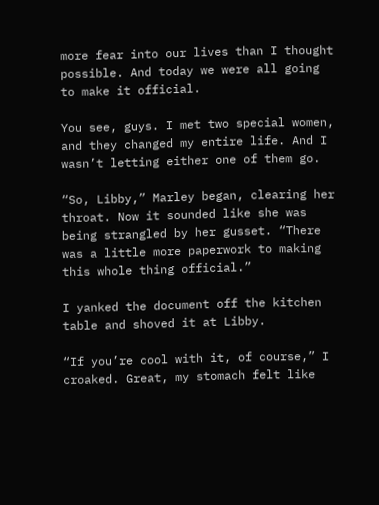more fear into our lives than I thought possible. And today we were all going to make it official.

You see, guys. I met two special women, and they changed my entire life. And I wasn’t letting either one of them go.

“So, Libby,” Marley began, clearing her throat. Now it sounded like she was being strangled by her gusset. “There was a little more paperwork to making this whole thing official.”

I yanked the document off the kitchen table and shoved it at Libby.

“If you’re cool with it, of course,” I croaked. Great, my stomach felt like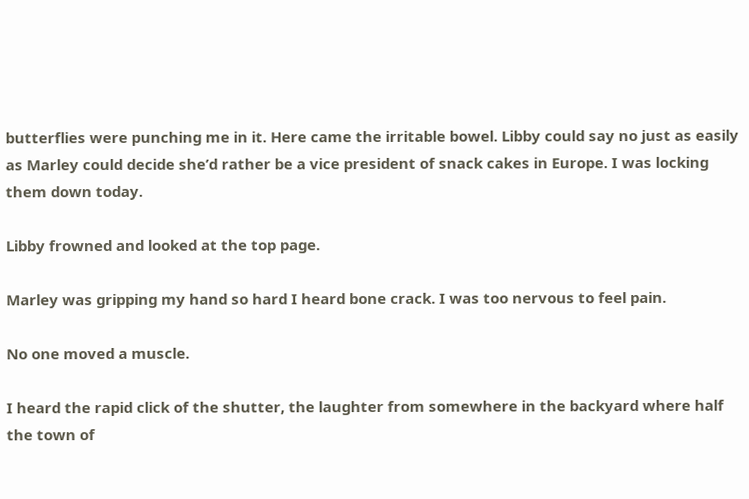butterflies were punching me in it. Here came the irritable bowel. Libby could say no just as easily as Marley could decide she’d rather be a vice president of snack cakes in Europe. I was locking them down today.

Libby frowned and looked at the top page.

Marley was gripping my hand so hard I heard bone crack. I was too nervous to feel pain.

No one moved a muscle.

I heard the rapid click of the shutter, the laughter from somewhere in the backyard where half the town of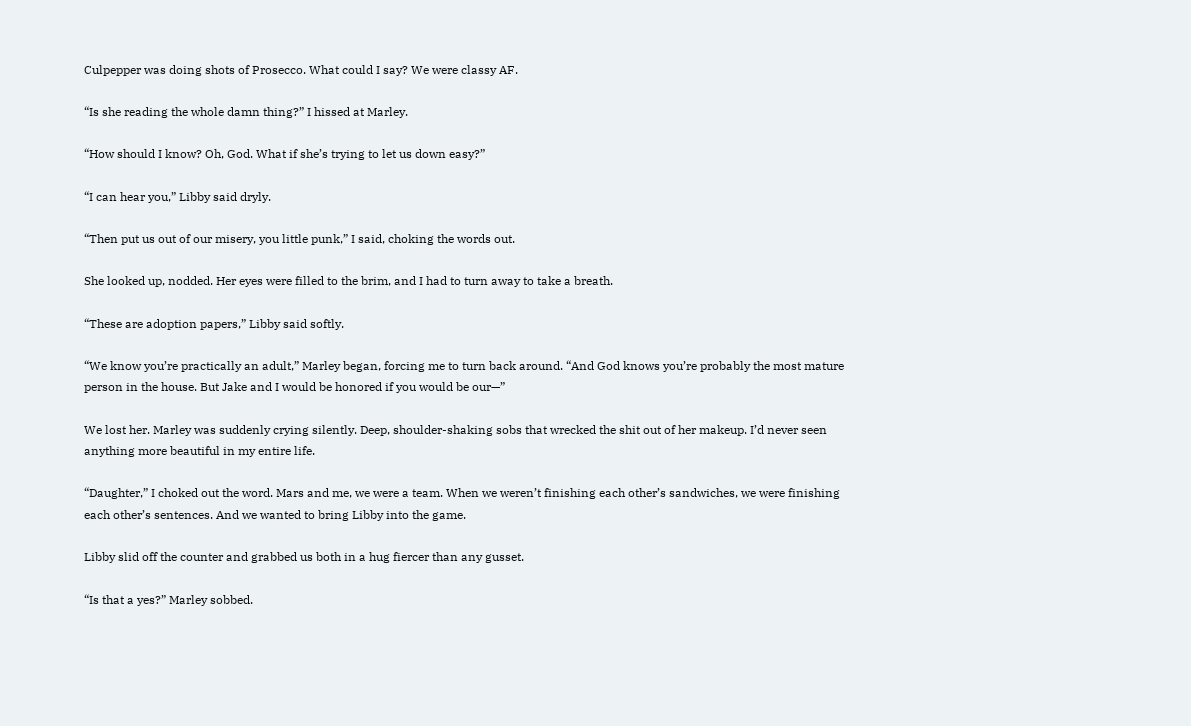Culpepper was doing shots of Prosecco. What could I say? We were classy AF.

“Is she reading the whole damn thing?” I hissed at Marley.

“How should I know? Oh, God. What if she’s trying to let us down easy?”

“I can hear you,” Libby said dryly.

“Then put us out of our misery, you little punk,” I said, choking the words out.

She looked up, nodded. Her eyes were filled to the brim, and I had to turn away to take a breath.

“These are adoption papers,” Libby said softly.

“We know you’re practically an adult,” Marley began, forcing me to turn back around. “And God knows you’re probably the most mature person in the house. But Jake and I would be honored if you would be our—”

We lost her. Marley was suddenly crying silently. Deep, shoulder-shaking sobs that wrecked the shit out of her makeup. I’d never seen anything more beautiful in my entire life.

“Daughter,” I choked out the word. Mars and me, we were a team. When we weren’t finishing each other’s sandwiches, we were finishing each other’s sentences. And we wanted to bring Libby into the game.

Libby slid off the counter and grabbed us both in a hug fiercer than any gusset.

“Is that a yes?” Marley sobbed.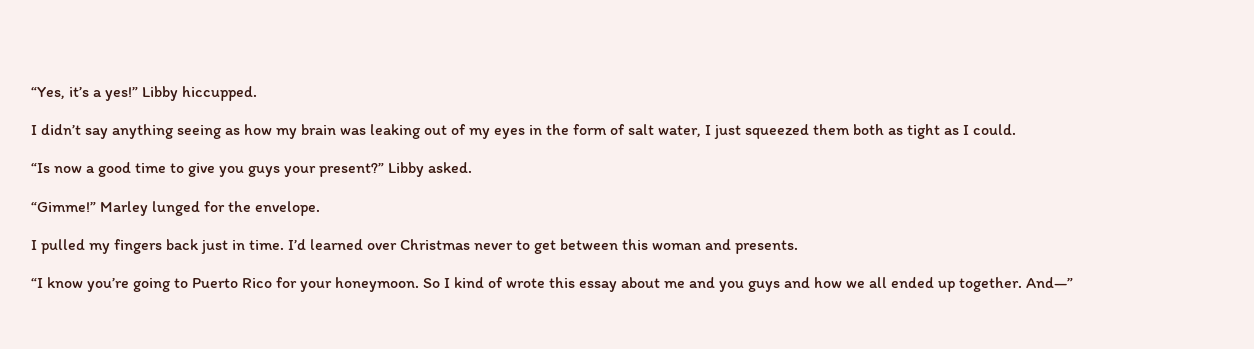“Yes, it’s a yes!” Libby hiccupped.

I didn’t say anything seeing as how my brain was leaking out of my eyes in the form of salt water, I just squeezed them both as tight as I could.

“Is now a good time to give you guys your present?” Libby asked.

“Gimme!” Marley lunged for the envelope.

I pulled my fingers back just in time. I’d learned over Christmas never to get between this woman and presents.

“I know you’re going to Puerto Rico for your honeymoon. So I kind of wrote this essay about me and you guys and how we all ended up together. And—”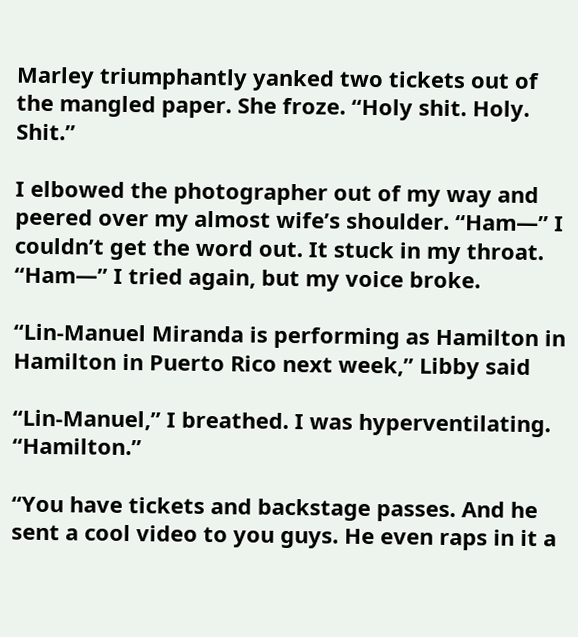Marley triumphantly yanked two tickets out of the mangled paper. She froze. “Holy shit. Holy. Shit.”

I elbowed the photographer out of my way and peered over my almost wife’s shoulder. “Ham—” I couldn’t get the word out. It stuck in my throat. “Ham—” I tried again, but my voice broke.

“Lin-Manuel Miranda is performing as Hamilton in Hamilton in Puerto Rico next week,” Libby said

“Lin-Manuel,” I breathed. I was hyperventilating. “Hamilton.”

“You have tickets and backstage passes. And he sent a cool video to you guys. He even raps in it a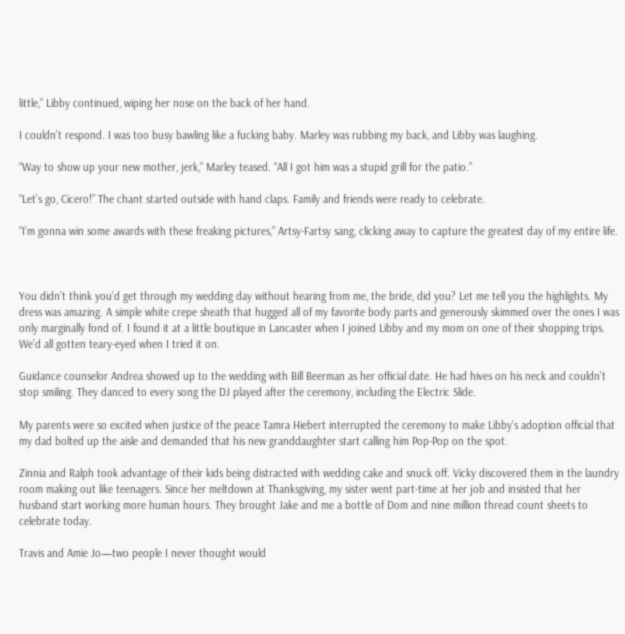little,” Libby continued, wiping her nose on the back of her hand.

I couldn’t respond. I was too busy bawling like a fucking baby. Marley was rubbing my back, and Libby was laughing.

“Way to show up your new mother, jerk,” Marley teased. “All I got him was a stupid grill for the patio.”

“Let’s go, Cicero!” The chant started outside with hand claps. Family and friends were ready to celebrate.

“I’m gonna win some awards with these freaking pictures,” Artsy-Fartsy sang, clicking away to capture the greatest day of my entire life.



You didn’t think you’d get through my wedding day without hearing from me, the bride, did you? Let me tell you the highlights. My dress was amazing. A simple white crepe sheath that hugged all of my favorite body parts and generously skimmed over the ones I was only marginally fond of. I found it at a little boutique in Lancaster when I joined Libby and my mom on one of their shopping trips. We’d all gotten teary-eyed when I tried it on.

Guidance counselor Andrea showed up to the wedding with Bill Beerman as her official date. He had hives on his neck and couldn’t stop smiling. They danced to every song the DJ played after the ceremony, including the Electric Slide.

My parents were so excited when justice of the peace Tamra Hiebert interrupted the ceremony to make Libby’s adoption official that my dad bolted up the aisle and demanded that his new granddaughter start calling him Pop-Pop on the spot.

Zinnia and Ralph took advantage of their kids being distracted with wedding cake and snuck off. Vicky discovered them in the laundry room making out like teenagers. Since her meltdown at Thanksgiving, my sister went part-time at her job and insisted that her husband start working more human hours. They brought Jake and me a bottle of Dom and nine million thread count sheets to celebrate today.

Travis and Amie Jo—two people I never thought would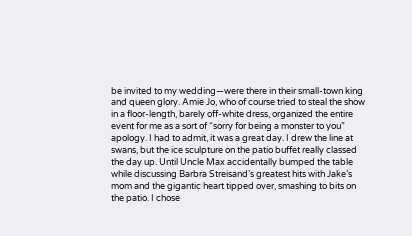be invited to my wedding—were there in their small-town king and queen glory. Amie Jo, who of course tried to steal the show in a floor-length, barely off-white dress, organized the entire event for me as a sort of “sorry for being a monster to you” apology. I had to admit, it was a great day. I drew the line at swans, but the ice sculpture on the patio buffet really classed the day up. Until Uncle Max accidentally bumped the table while discussing Barbra Streisand’s greatest hits with Jake’s mom and the gigantic heart tipped over, smashing to bits on the patio. I chose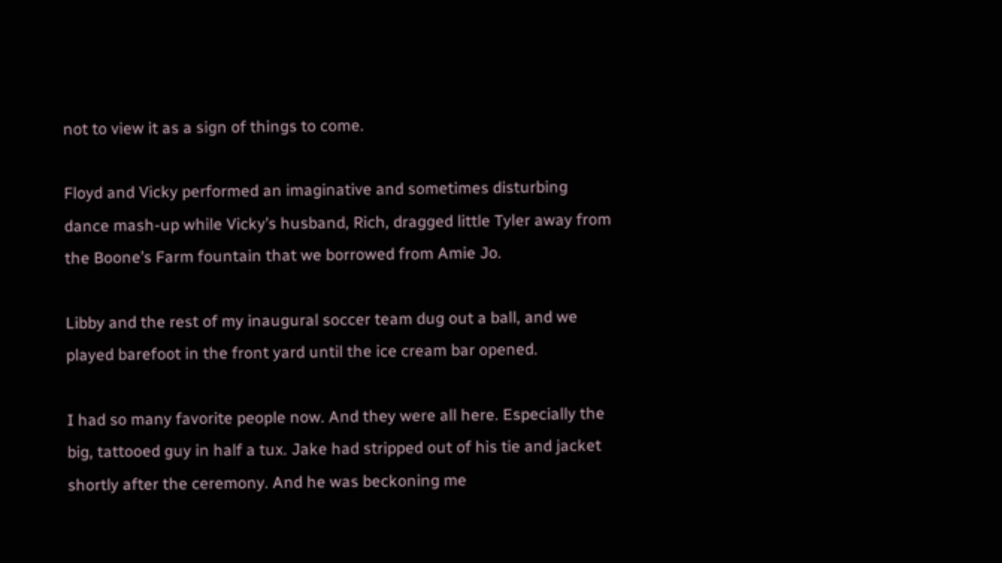not to view it as a sign of things to come.

Floyd and Vicky performed an imaginative and sometimes disturbing dance mash-up while Vicky’s husband, Rich, dragged little Tyler away from the Boone’s Farm fountain that we borrowed from Amie Jo.

Libby and the rest of my inaugural soccer team dug out a ball, and we played barefoot in the front yard until the ice cream bar opened.

I had so many favorite people now. And they were all here. Especially the big, tattooed guy in half a tux. Jake had stripped out of his tie and jacket shortly after the ceremony. And he was beckoning me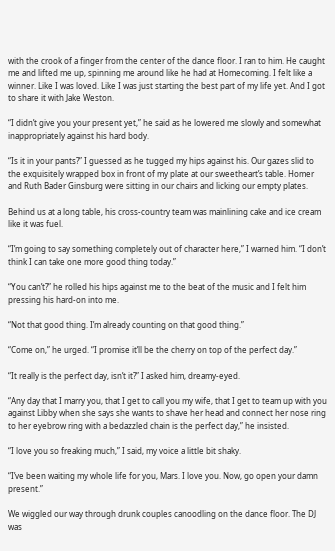with the crook of a finger from the center of the dance floor. I ran to him. He caught me and lifted me up, spinning me around like he had at Homecoming. I felt like a winner. Like I was loved. Like I was just starting the best part of my life yet. And I got to share it with Jake Weston.

“I didn’t give you your present yet,” he said as he lowered me slowly and somewhat inappropriately against his hard body.

“Is it in your pants?” I guessed as he tugged my hips against his. Our gazes slid to the exquisitely wrapped box in front of my plate at our sweetheart’s table. Homer and Ruth Bader Ginsburg were sitting in our chairs and licking our empty plates.

Behind us at a long table, his cross-country team was mainlining cake and ice cream like it was fuel.

“I’m going to say something completely out of character here,” I warned him. “I don’t think I can take one more good thing today.”

“You can’t?” he rolled his hips against me to the beat of the music and I felt him pressing his hard-on into me.

“Not that good thing. I’m already counting on that good thing.”

“Come on,” he urged. “I promise it’ll be the cherry on top of the perfect day.”

“It really is the perfect day, isn’t it?” I asked him, dreamy-eyed.

“Any day that I marry you, that I get to call you my wife, that I get to team up with you against Libby when she says she wants to shave her head and connect her nose ring to her eyebrow ring with a bedazzled chain is the perfect day,” he insisted.

“I love you so freaking much,” I said, my voice a little bit shaky.

“I’ve been waiting my whole life for you, Mars. I love you. Now, go open your damn present.”

We wiggled our way through drunk couples canoodling on the dance floor. The DJ was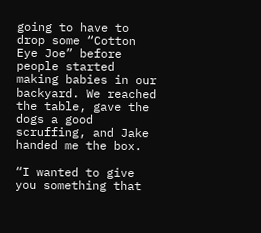going to have to drop some “Cotton Eye Joe” before people started making babies in our backyard. We reached the table, gave the dogs a good scruffing, and Jake handed me the box.

“I wanted to give you something that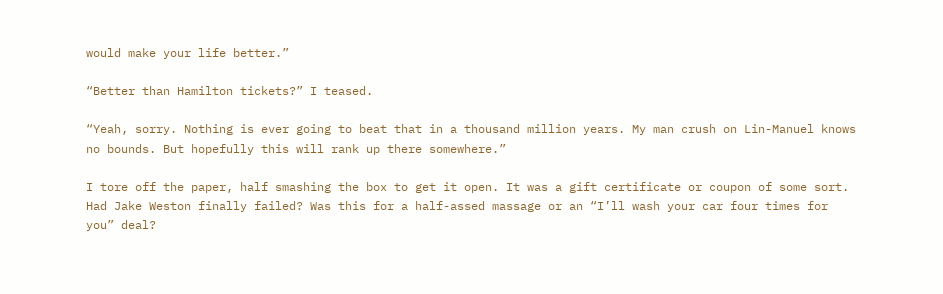would make your life better.”

“Better than Hamilton tickets?” I teased.

“Yeah, sorry. Nothing is ever going to beat that in a thousand million years. My man crush on Lin-Manuel knows no bounds. But hopefully this will rank up there somewhere.”

I tore off the paper, half smashing the box to get it open. It was a gift certificate or coupon of some sort. Had Jake Weston finally failed? Was this for a half-assed massage or an “I’ll wash your car four times for you” deal?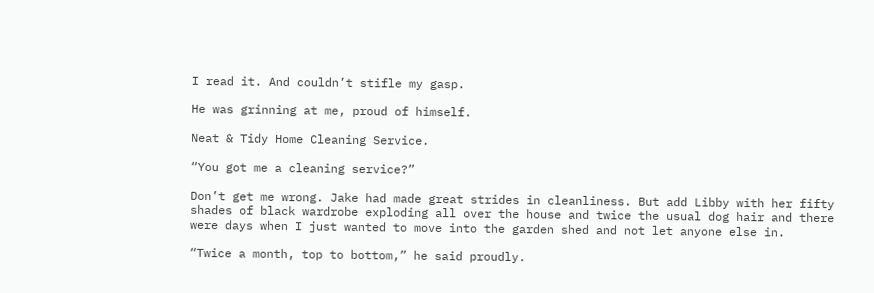I read it. And couldn’t stifle my gasp.

He was grinning at me, proud of himself.

Neat & Tidy Home Cleaning Service.

“You got me a cleaning service?”

Don’t get me wrong. Jake had made great strides in cleanliness. But add Libby with her fifty shades of black wardrobe exploding all over the house and twice the usual dog hair and there were days when I just wanted to move into the garden shed and not let anyone else in.

“Twice a month, top to bottom,” he said proudly.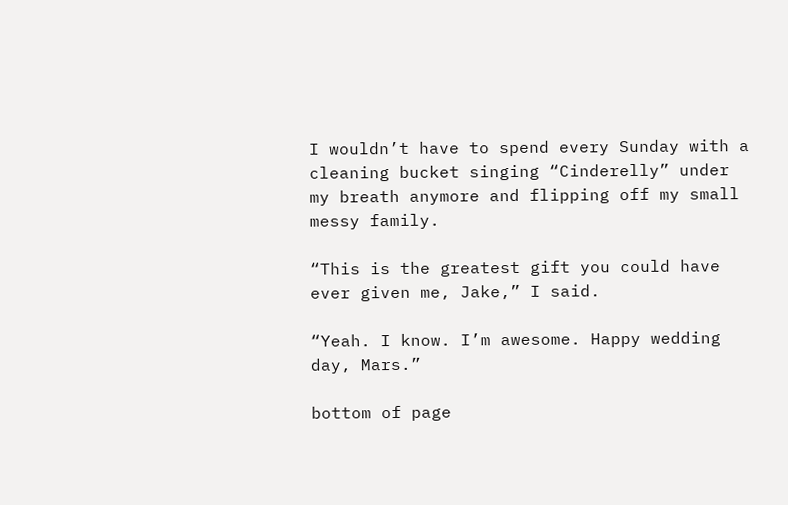I wouldn’t have to spend every Sunday with a cleaning bucket singing “Cinderelly” under my breath anymore and flipping off my small messy family.

“This is the greatest gift you could have ever given me, Jake,” I said.

“Yeah. I know. I’m awesome. Happy wedding day, Mars.”

bottom of page